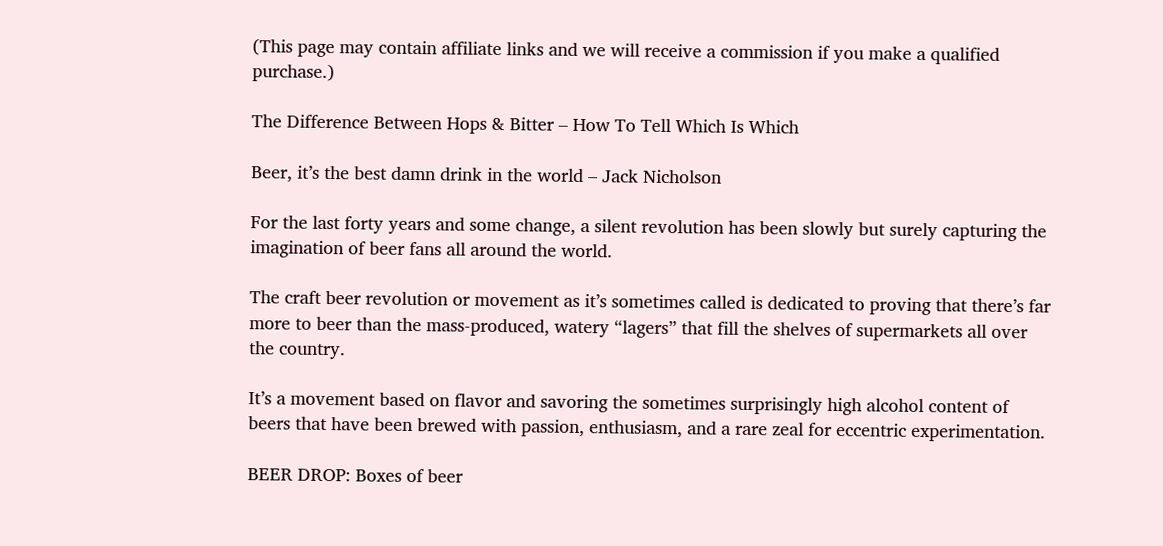(This page may contain affiliate links and we will receive a commission if you make a qualified purchase.)

The Difference Between Hops & Bitter – How To Tell Which Is Which

Beer, it’s the best damn drink in the world – Jack Nicholson

For the last forty years and some change, a silent revolution has been slowly but surely capturing the imagination of beer fans all around the world.

The craft beer revolution or movement as it’s sometimes called is dedicated to proving that there’s far more to beer than the mass-produced, watery “lagers” that fill the shelves of supermarkets all over the country.

It’s a movement based on flavor and savoring the sometimes surprisingly high alcohol content of beers that have been brewed with passion, enthusiasm, and a rare zeal for eccentric experimentation.

BEER DROP: Boxes of beer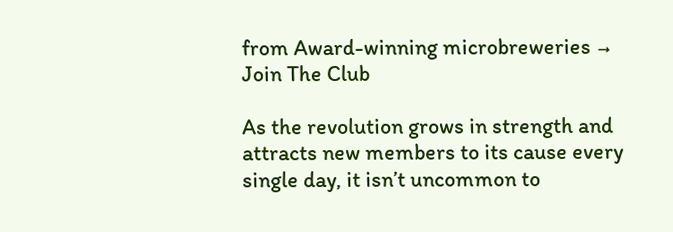from Award-winning microbreweries → Join The Club

As the revolution grows in strength and attracts new members to its cause every single day, it isn’t uncommon to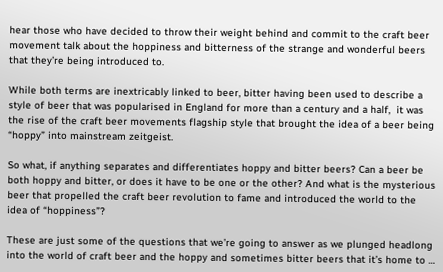hear those who have decided to throw their weight behind and commit to the craft beer movement talk about the hoppiness and bitterness of the strange and wonderful beers that they’re being introduced to.

While both terms are inextricably linked to beer, bitter having been used to describe a style of beer that was popularised in England for more than a century and a half,  it was the rise of the craft beer movements flagship style that brought the idea of a beer being “hoppy” into mainstream zeitgeist.

So what, if anything separates and differentiates hoppy and bitter beers? Can a beer be both hoppy and bitter, or does it have to be one or the other? And what is the mysterious beer that propelled the craft beer revolution to fame and introduced the world to the idea of “hoppiness”?

These are just some of the questions that we’re going to answer as we plunged headlong into the world of craft beer and the hoppy and sometimes bitter beers that it’s home to …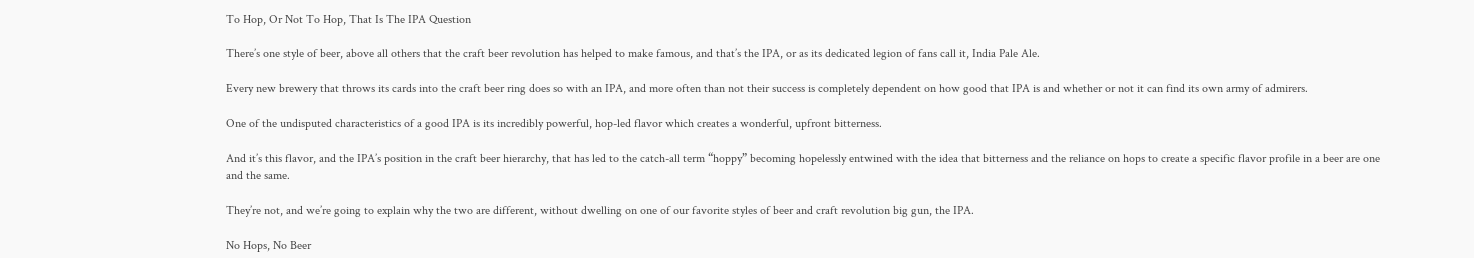To Hop, Or Not To Hop, That Is The IPA Question

There’s one style of beer, above all others that the craft beer revolution has helped to make famous, and that’s the IPA, or as its dedicated legion of fans call it, India Pale Ale.

Every new brewery that throws its cards into the craft beer ring does so with an IPA, and more often than not their success is completely dependent on how good that IPA is and whether or not it can find its own army of admirers.

One of the undisputed characteristics of a good IPA is its incredibly powerful, hop-led flavor which creates a wonderful, upfront bitterness.

And it’s this flavor, and the IPA’s position in the craft beer hierarchy, that has led to the catch-all term “hoppy” becoming hopelessly entwined with the idea that bitterness and the reliance on hops to create a specific flavor profile in a beer are one and the same.

They’re not, and we’re going to explain why the two are different, without dwelling on one of our favorite styles of beer and craft revolution big gun, the IPA.

No Hops, No Beer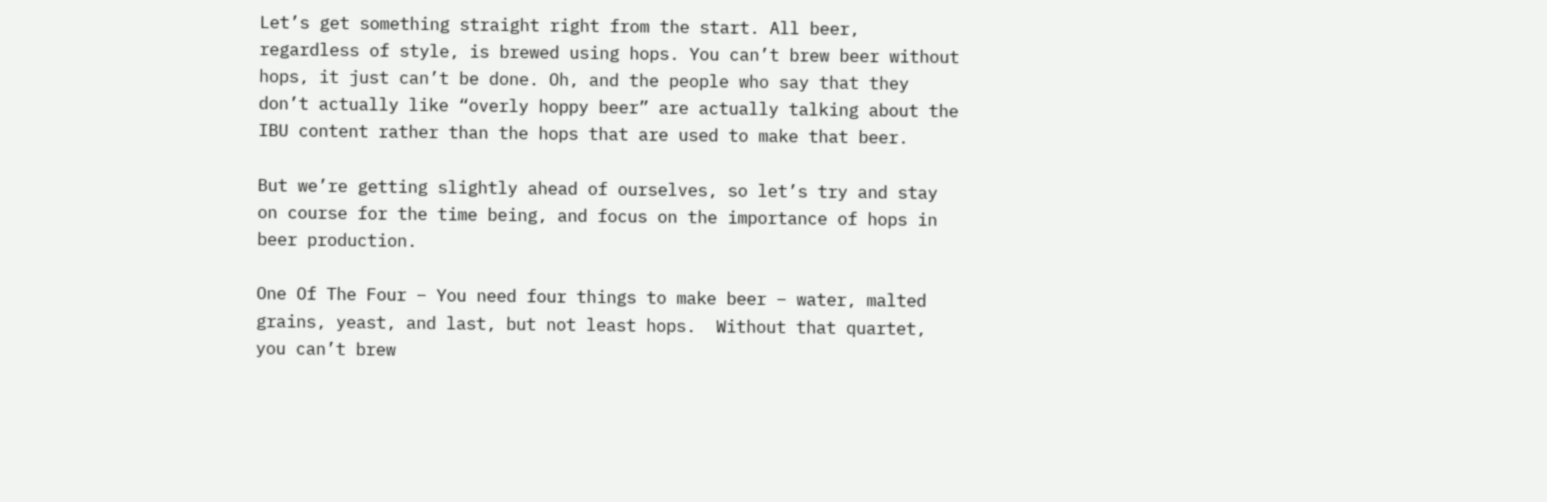Let’s get something straight right from the start. All beer, regardless of style, is brewed using hops. You can’t brew beer without hops, it just can’t be done. Oh, and the people who say that they don’t actually like “overly hoppy beer” are actually talking about the IBU content rather than the hops that are used to make that beer.

But we’re getting slightly ahead of ourselves, so let’s try and stay on course for the time being, and focus on the importance of hops in beer production.

One Of The Four – You need four things to make beer – water, malted grains, yeast, and last, but not least hops.  Without that quartet, you can’t brew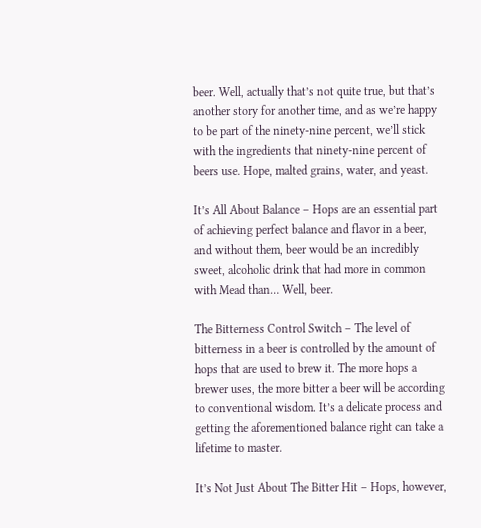beer. Well, actually that’s not quite true, but that’s another story for another time, and as we’re happy to be part of the ninety-nine percent, we’ll stick with the ingredients that ninety-nine percent of beers use. Hope, malted grains, water, and yeast.

It’s All About Balance – Hops are an essential part of achieving perfect balance and flavor in a beer, and without them, beer would be an incredibly sweet, alcoholic drink that had more in common with Mead than… Well, beer.

The Bitterness Control Switch – The level of bitterness in a beer is controlled by the amount of hops that are used to brew it. The more hops a brewer uses, the more bitter a beer will be according to conventional wisdom. It’s a delicate process and getting the aforementioned balance right can take a lifetime to master.

It’s Not Just About The Bitter Hit – Hops, however,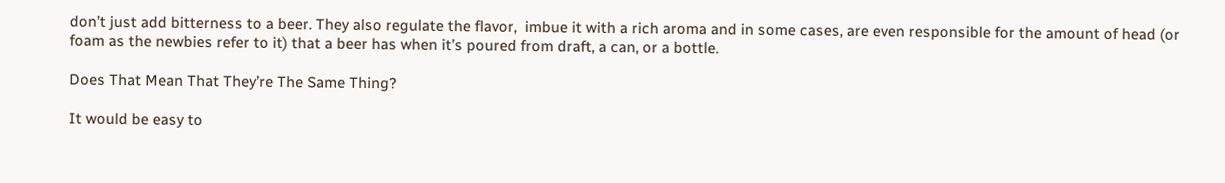don’t just add bitterness to a beer. They also regulate the flavor,  imbue it with a rich aroma and in some cases, are even responsible for the amount of head (or foam as the newbies refer to it) that a beer has when it’s poured from draft, a can, or a bottle.

Does That Mean That They’re The Same Thing?

It would be easy to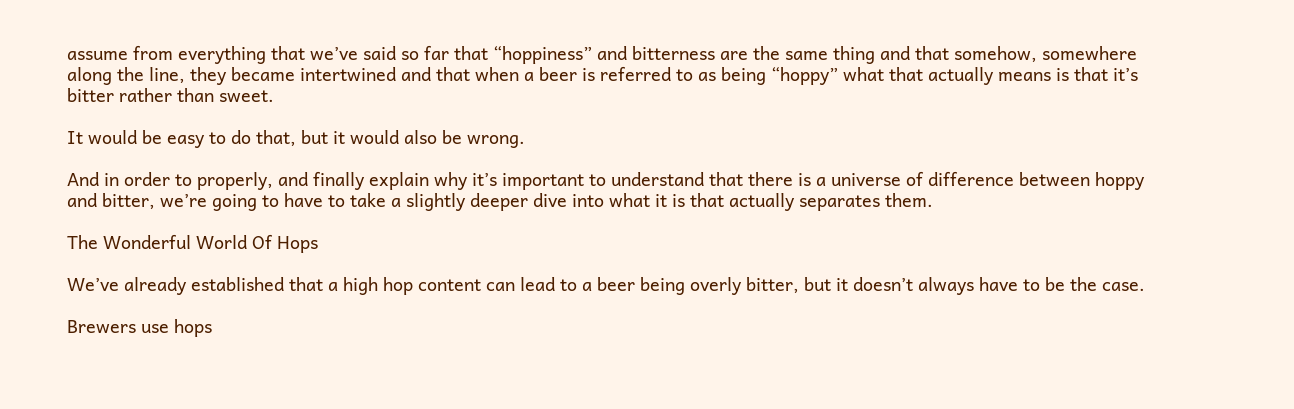assume from everything that we’ve said so far that “hoppiness” and bitterness are the same thing and that somehow, somewhere along the line, they became intertwined and that when a beer is referred to as being “hoppy” what that actually means is that it’s bitter rather than sweet.

It would be easy to do that, but it would also be wrong.

And in order to properly, and finally explain why it’s important to understand that there is a universe of difference between hoppy and bitter, we’re going to have to take a slightly deeper dive into what it is that actually separates them.

The Wonderful World Of Hops

We’ve already established that a high hop content can lead to a beer being overly bitter, but it doesn’t always have to be the case.

Brewers use hops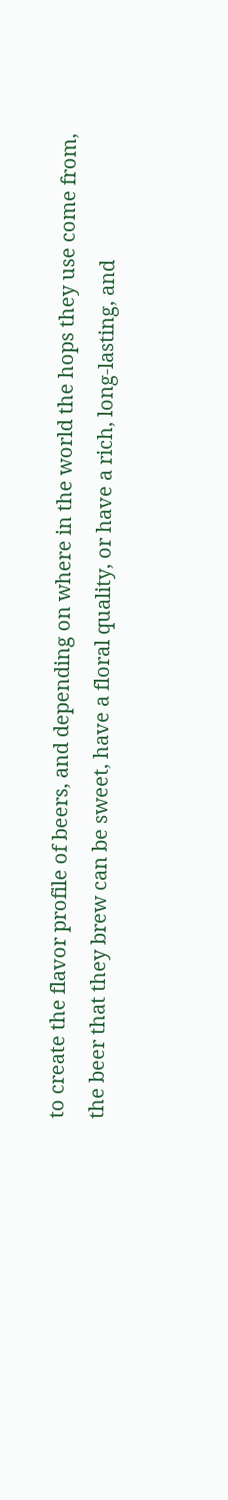to create the flavor profile of beers, and depending on where in the world the hops they use come from, the beer that they brew can be sweet, have a floral quality, or have a rich, long-lasting, and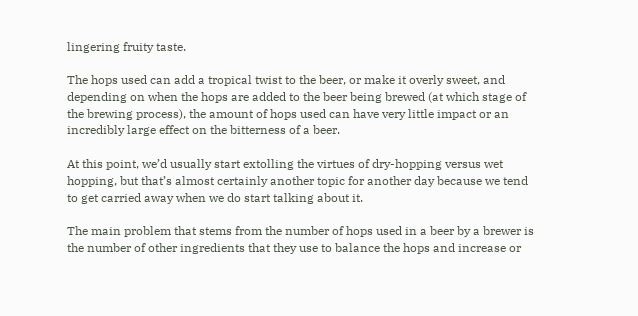lingering fruity taste.

The hops used can add a tropical twist to the beer, or make it overly sweet, and depending on when the hops are added to the beer being brewed (at which stage of the brewing process), the amount of hops used can have very little impact or an incredibly large effect on the bitterness of a beer.

At this point, we’d usually start extolling the virtues of dry-hopping versus wet hopping, but that’s almost certainly another topic for another day because we tend to get carried away when we do start talking about it.

The main problem that stems from the number of hops used in a beer by a brewer is the number of other ingredients that they use to balance the hops and increase or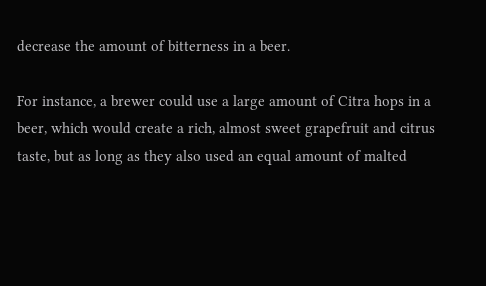decrease the amount of bitterness in a beer.

For instance, a brewer could use a large amount of Citra hops in a beer, which would create a rich, almost sweet grapefruit and citrus taste, but as long as they also used an equal amount of malted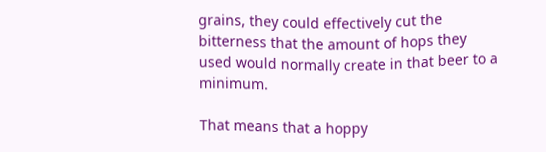grains, they could effectively cut the bitterness that the amount of hops they used would normally create in that beer to a minimum.

That means that a hoppy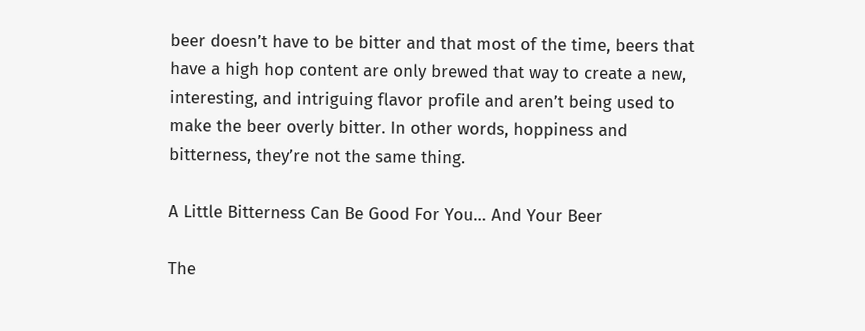beer doesn’t have to be bitter and that most of the time, beers that have a high hop content are only brewed that way to create a new, interesting, and intriguing flavor profile and aren’t being used to make the beer overly bitter. In other words, hoppiness and bitterness, they’re not the same thing.

A Little Bitterness Can Be Good For You… And Your Beer

The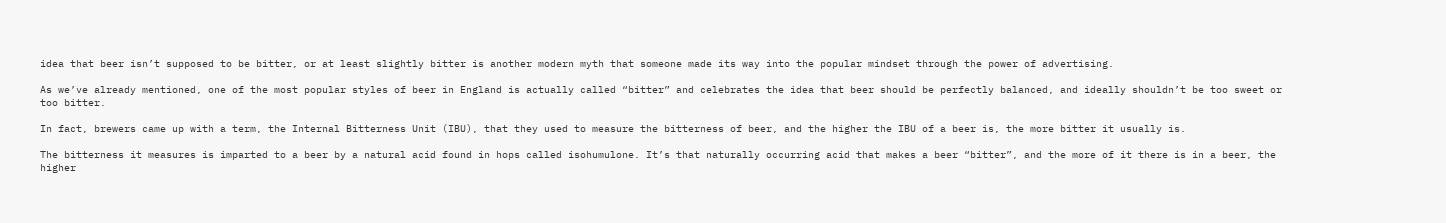idea that beer isn’t supposed to be bitter, or at least slightly bitter is another modern myth that someone made its way into the popular mindset through the power of advertising.

As we’ve already mentioned, one of the most popular styles of beer in England is actually called “bitter” and celebrates the idea that beer should be perfectly balanced, and ideally shouldn’t be too sweet or too bitter.

In fact, brewers came up with a term, the Internal Bitterness Unit (IBU), that they used to measure the bitterness of beer, and the higher the IBU of a beer is, the more bitter it usually is.

The bitterness it measures is imparted to a beer by a natural acid found in hops called isohumulone. It’s that naturally occurring acid that makes a beer “bitter”, and the more of it there is in a beer, the higher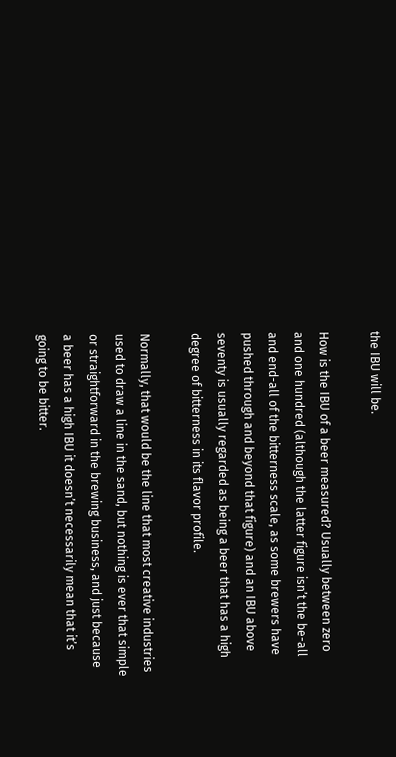the IBU will be.

How is the IBU of a beer measured? Usually between zero and one hundred (although the latter figure isn’t the be-all and end-all of the bitterness scale, as some brewers have pushed through and beyond that figure) and an IBU above seventy is usually regarded as being a beer that has a high degree of bitterness in its flavor profile.

Normally, that would be the line that most creative industries used to draw a line in the sand, but nothing is ever that simple or straightforward in the brewing business, and just because a beer has a high IBU it doesn’t necessarily mean that it’s going to be bitter.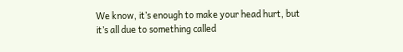We know, it’s enough to make your head hurt, but it’s all due to something called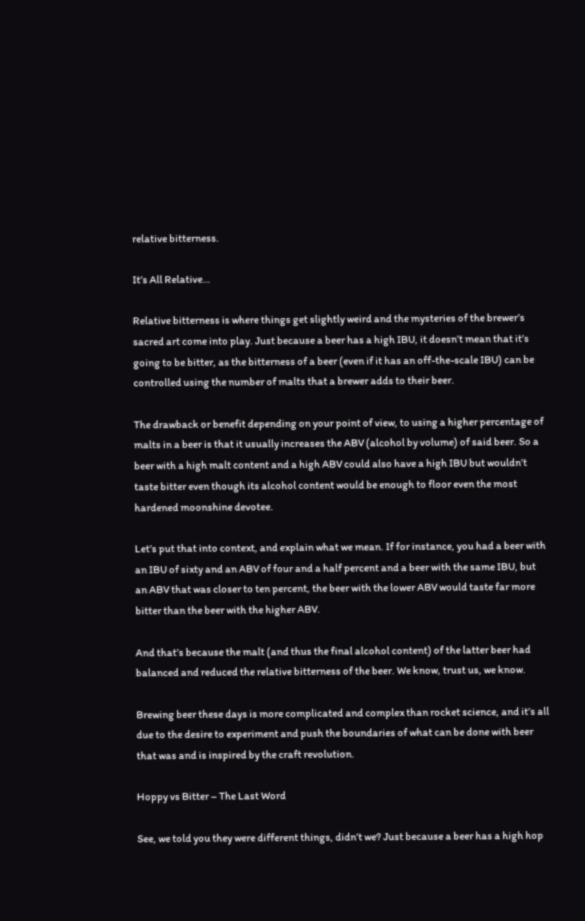relative bitterness.

It’s All Relative…

Relative bitterness is where things get slightly weird and the mysteries of the brewer’s sacred art come into play. Just because a beer has a high IBU, it doesn’t mean that it’s going to be bitter, as the bitterness of a beer (even if it has an off-the-scale IBU) can be controlled using the number of malts that a brewer adds to their beer.

The drawback or benefit depending on your point of view, to using a higher percentage of malts in a beer is that it usually increases the ABV (alcohol by volume) of said beer. So a beer with a high malt content and a high ABV could also have a high IBU but wouldn’t taste bitter even though its alcohol content would be enough to floor even the most hardened moonshine devotee.

Let’s put that into context, and explain what we mean. If for instance, you had a beer with an IBU of sixty and an ABV of four and a half percent and a beer with the same IBU, but an ABV that was closer to ten percent, the beer with the lower ABV would taste far more bitter than the beer with the higher ABV.

And that’s because the malt (and thus the final alcohol content) of the latter beer had balanced and reduced the relative bitterness of the beer. We know, trust us, we know.

Brewing beer these days is more complicated and complex than rocket science, and it’s all due to the desire to experiment and push the boundaries of what can be done with beer that was and is inspired by the craft revolution.

Hoppy vs Bitter – The Last Word

See, we told you they were different things, didn’t we? Just because a beer has a high hop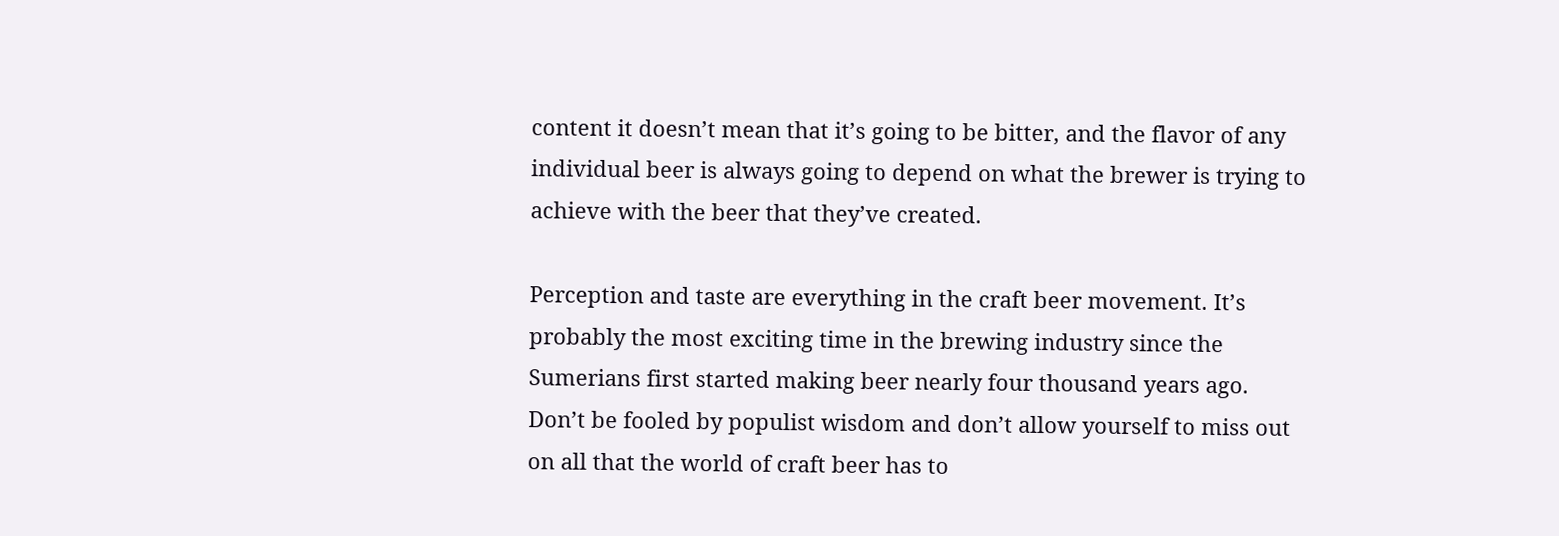content it doesn’t mean that it’s going to be bitter, and the flavor of any individual beer is always going to depend on what the brewer is trying to achieve with the beer that they’ve created.

Perception and taste are everything in the craft beer movement. It’s probably the most exciting time in the brewing industry since the Sumerians first started making beer nearly four thousand years ago. Don’t be fooled by populist wisdom and don’t allow yourself to miss out on all that the world of craft beer has to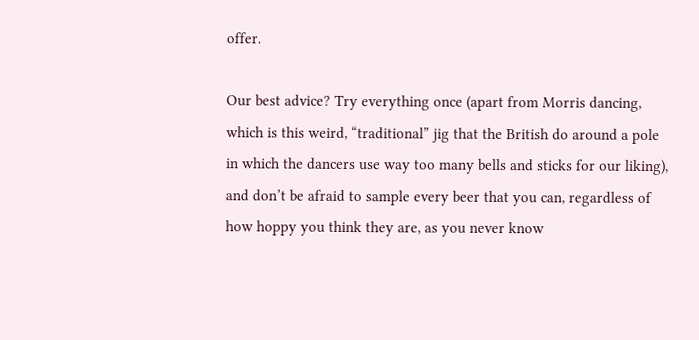offer.

Our best advice? Try everything once (apart from Morris dancing, which is this weird, “traditional” jig that the British do around a pole in which the dancers use way too many bells and sticks for our liking), and don’t be afraid to sample every beer that you can, regardless of how hoppy you think they are, as you never know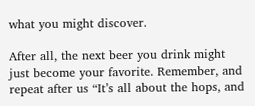what you might discover.

After all, the next beer you drink might just become your favorite. Remember, and repeat after us “It’s all about the hops, and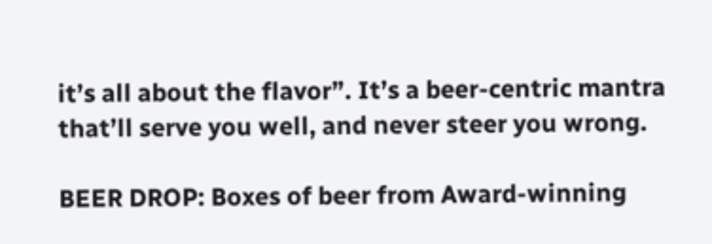it’s all about the flavor”. It’s a beer-centric mantra that’ll serve you well, and never steer you wrong.

BEER DROP: Boxes of beer from Award-winning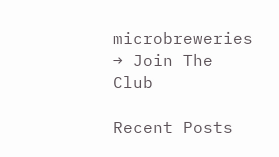microbreweries → Join The Club

Recent Posts